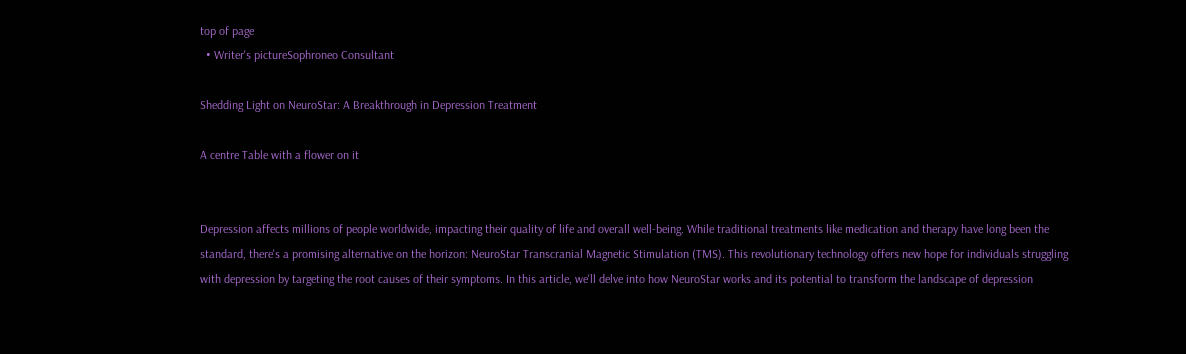top of page
  • Writer's pictureSophroneo Consultant

Shedding Light on NeuroStar: A Breakthrough in Depression Treatment

A centre Table with a flower on it


Depression affects millions of people worldwide, impacting their quality of life and overall well-being. While traditional treatments like medication and therapy have long been the standard, there's a promising alternative on the horizon: NeuroStar Transcranial Magnetic Stimulation (TMS). This revolutionary technology offers new hope for individuals struggling with depression by targeting the root causes of their symptoms. In this article, we'll delve into how NeuroStar works and its potential to transform the landscape of depression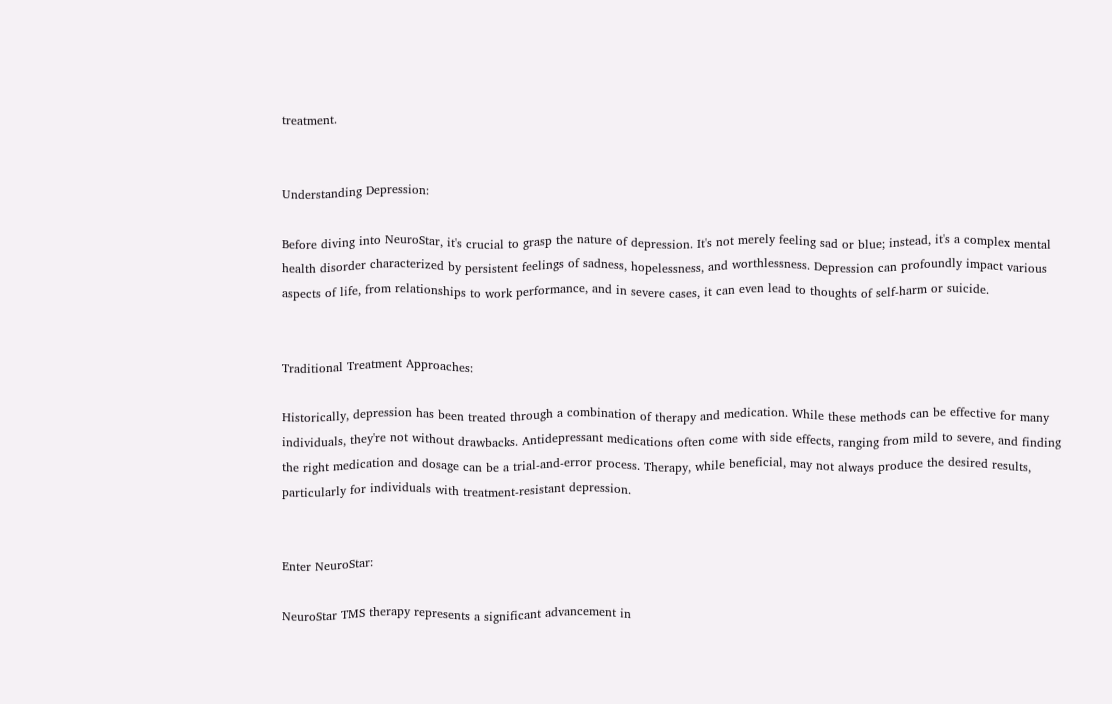treatment.


Understanding Depression:

Before diving into NeuroStar, it's crucial to grasp the nature of depression. It's not merely feeling sad or blue; instead, it's a complex mental health disorder characterized by persistent feelings of sadness, hopelessness, and worthlessness. Depression can profoundly impact various aspects of life, from relationships to work performance, and in severe cases, it can even lead to thoughts of self-harm or suicide.


Traditional Treatment Approaches:

Historically, depression has been treated through a combination of therapy and medication. While these methods can be effective for many individuals, they're not without drawbacks. Antidepressant medications often come with side effects, ranging from mild to severe, and finding the right medication and dosage can be a trial-and-error process. Therapy, while beneficial, may not always produce the desired results, particularly for individuals with treatment-resistant depression.


Enter NeuroStar:

NeuroStar TMS therapy represents a significant advancement in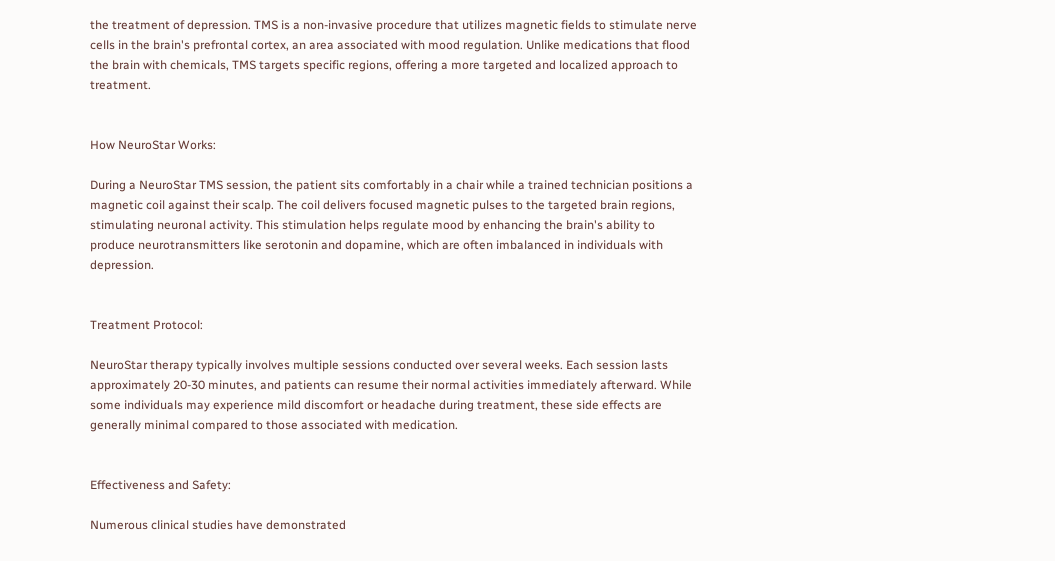the treatment of depression. TMS is a non-invasive procedure that utilizes magnetic fields to stimulate nerve cells in the brain's prefrontal cortex, an area associated with mood regulation. Unlike medications that flood the brain with chemicals, TMS targets specific regions, offering a more targeted and localized approach to treatment.


How NeuroStar Works:

During a NeuroStar TMS session, the patient sits comfortably in a chair while a trained technician positions a magnetic coil against their scalp. The coil delivers focused magnetic pulses to the targeted brain regions, stimulating neuronal activity. This stimulation helps regulate mood by enhancing the brain's ability to produce neurotransmitters like serotonin and dopamine, which are often imbalanced in individuals with depression.


Treatment Protocol:

NeuroStar therapy typically involves multiple sessions conducted over several weeks. Each session lasts approximately 20-30 minutes, and patients can resume their normal activities immediately afterward. While some individuals may experience mild discomfort or headache during treatment, these side effects are generally minimal compared to those associated with medication.


Effectiveness and Safety:

Numerous clinical studies have demonstrated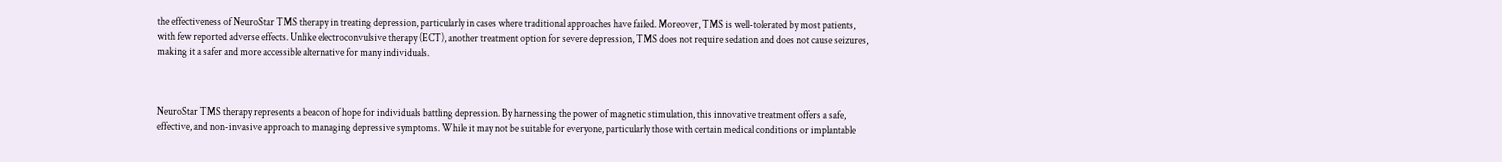the effectiveness of NeuroStar TMS therapy in treating depression, particularly in cases where traditional approaches have failed. Moreover, TMS is well-tolerated by most patients, with few reported adverse effects. Unlike electroconvulsive therapy (ECT), another treatment option for severe depression, TMS does not require sedation and does not cause seizures, making it a safer and more accessible alternative for many individuals.



NeuroStar TMS therapy represents a beacon of hope for individuals battling depression. By harnessing the power of magnetic stimulation, this innovative treatment offers a safe, effective, and non-invasive approach to managing depressive symptoms. While it may not be suitable for everyone, particularly those with certain medical conditions or implantable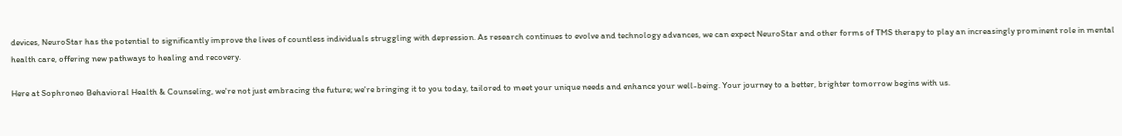devices, NeuroStar has the potential to significantly improve the lives of countless individuals struggling with depression. As research continues to evolve and technology advances, we can expect NeuroStar and other forms of TMS therapy to play an increasingly prominent role in mental health care, offering new pathways to healing and recovery.

Here at Sophroneo Behavioral Health & Counseling, we're not just embracing the future; we're bringing it to you today, tailored to meet your unique needs and enhance your well-being. Your journey to a better, brighter tomorrow begins with us.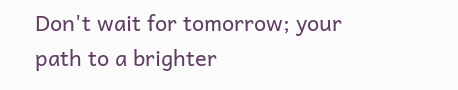Don't wait for tomorrow; your path to a brighter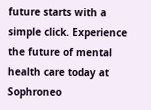future starts with a simple click. Experience the future of mental health care today at Sophroneo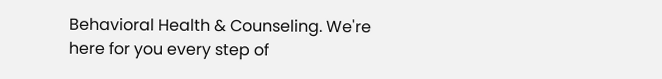Behavioral Health & Counseling. We're here for you every step of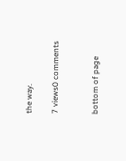the way.

7 views0 comments


bottom of page